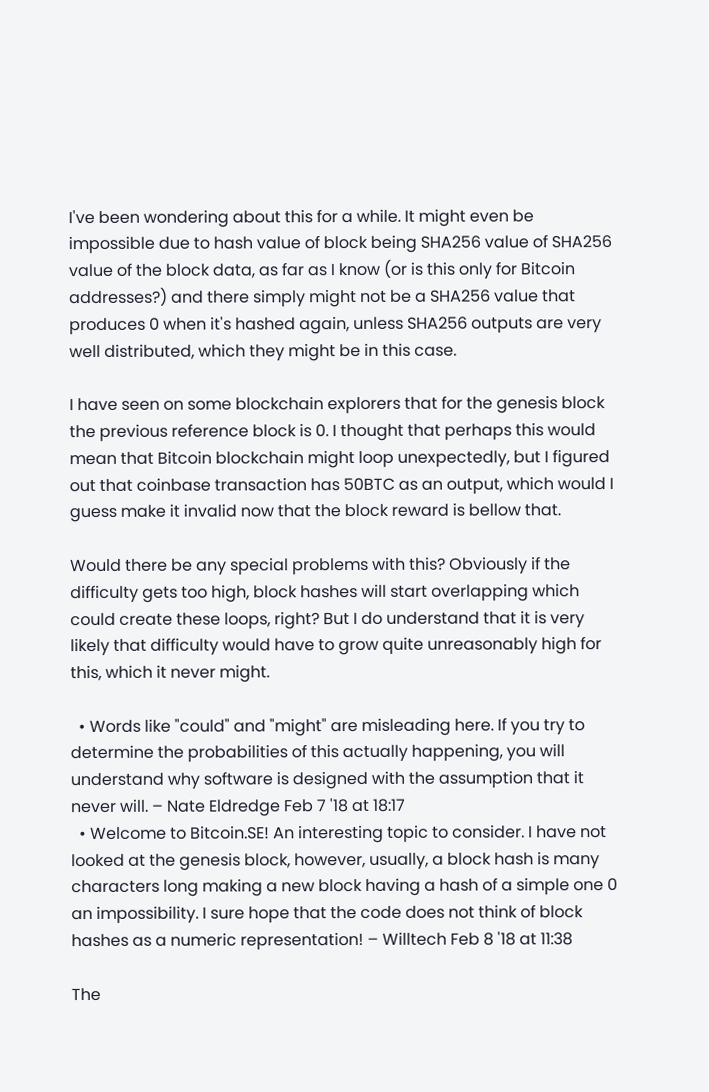I've been wondering about this for a while. It might even be impossible due to hash value of block being SHA256 value of SHA256 value of the block data, as far as I know (or is this only for Bitcoin addresses?) and there simply might not be a SHA256 value that produces 0 when it's hashed again, unless SHA256 outputs are very well distributed, which they might be in this case.

I have seen on some blockchain explorers that for the genesis block the previous reference block is 0. I thought that perhaps this would mean that Bitcoin blockchain might loop unexpectedly, but I figured out that coinbase transaction has 50BTC as an output, which would I guess make it invalid now that the block reward is bellow that.

Would there be any special problems with this? Obviously if the difficulty gets too high, block hashes will start overlapping which could create these loops, right? But I do understand that it is very likely that difficulty would have to grow quite unreasonably high for this, which it never might.

  • Words like "could" and "might" are misleading here. If you try to determine the probabilities of this actually happening, you will understand why software is designed with the assumption that it never will. – Nate Eldredge Feb 7 '18 at 18:17
  • Welcome to Bitcoin.SE! An interesting topic to consider. I have not looked at the genesis block, however, usually, a block hash is many characters long making a new block having a hash of a simple one 0 an impossibility. I sure hope that the code does not think of block hashes as a numeric representation! – Willtech Feb 8 '18 at 11:38

The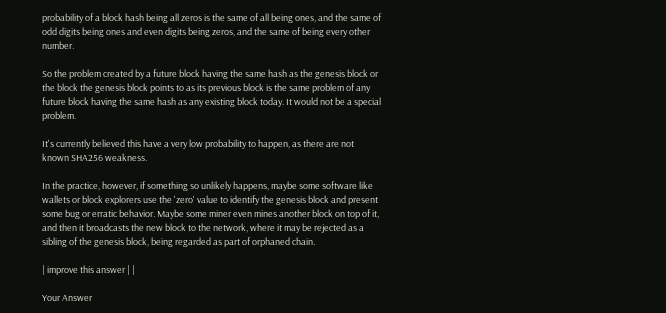probability of a block hash being all zeros is the same of all being ones, and the same of odd digits being ones and even digits being zeros, and the same of being every other number.

So the problem created by a future block having the same hash as the genesis block or the block the genesis block points to as its previous block is the same problem of any future block having the same hash as any existing block today. It would not be a special problem.

It's currently believed this have a very low probability to happen, as there are not known SHA256 weakness.

In the practice, however, if something so unlikely happens, maybe some software like wallets or block explorers use the 'zero' value to identify the genesis block and present some bug or erratic behavior. Maybe some miner even mines another block on top of it, and then it broadcasts the new block to the network, where it may be rejected as a sibling of the genesis block, being regarded as part of orphaned chain.

| improve this answer | |

Your Answer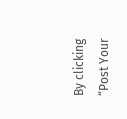By clicking “Post Your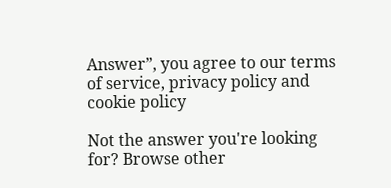Answer”, you agree to our terms of service, privacy policy and cookie policy

Not the answer you're looking for? Browse other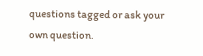questions tagged or ask your own question.